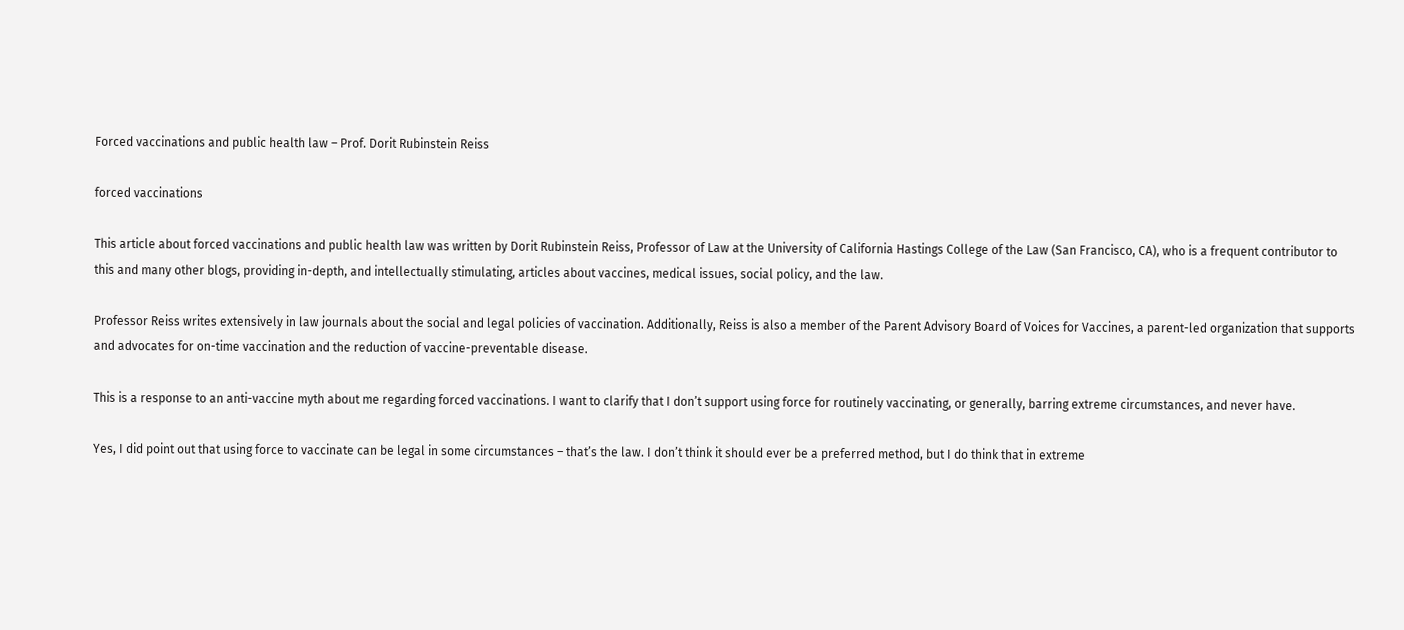Forced vaccinations and public health law – Prof. Dorit Rubinstein Reiss

forced vaccinations

This article about forced vaccinations and public health law was written by Dorit Rubinstein Reiss, Professor of Law at the University of California Hastings College of the Law (San Francisco, CA), who is a frequent contributor to this and many other blogs, providing in-depth, and intellectually stimulating, articles about vaccines, medical issues, social policy, and the law.

Professor Reiss writes extensively in law journals about the social and legal policies of vaccination. Additionally, Reiss is also a member of the Parent Advisory Board of Voices for Vaccines, a parent-led organization that supports and advocates for on-time vaccination and the reduction of vaccine-preventable disease.

This is a response to an anti-vaccine myth about me regarding forced vaccinations. I want to clarify that I don’t support using force for routinely vaccinating, or generally, barring extreme circumstances, and never have.

Yes, I did point out that using force to vaccinate can be legal in some circumstances – that’s the law. I don’t think it should ever be a preferred method, but I do think that in extreme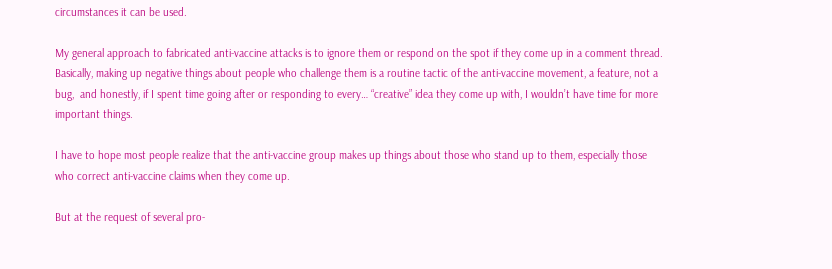circumstances it can be used.

My general approach to fabricated anti-vaccine attacks is to ignore them or respond on the spot if they come up in a comment thread. Basically, making up negative things about people who challenge them is a routine tactic of the anti-vaccine movement, a feature, not a bug,  and honestly, if I spent time going after or responding to every… “creative” idea they come up with, I wouldn’t have time for more important things.

I have to hope most people realize that the anti-vaccine group makes up things about those who stand up to them, especially those who correct anti-vaccine claims when they come up.

But at the request of several pro-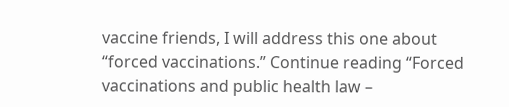vaccine friends, I will address this one about “forced vaccinations.” Continue reading “Forced vaccinations and public health law –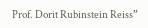Prof. Dorit Rubinstein Reiss”